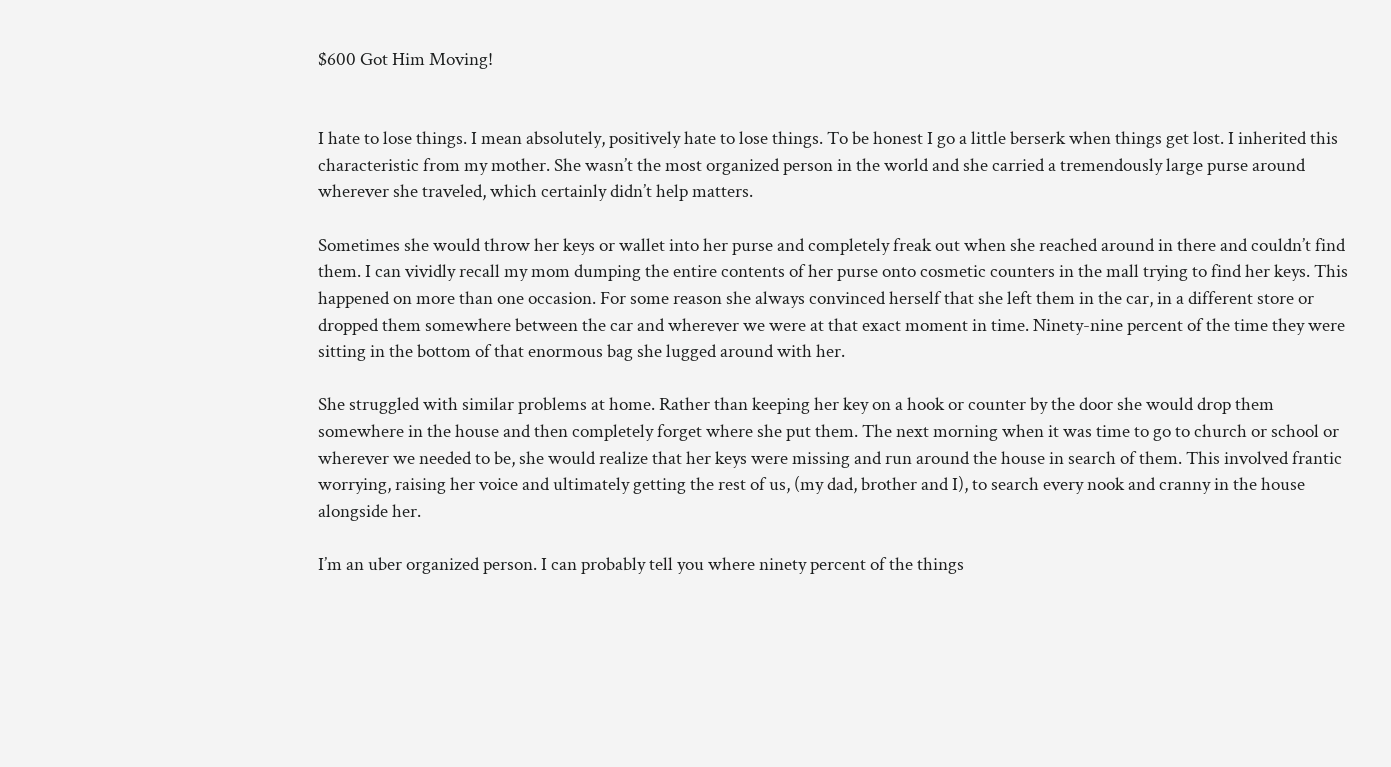$600 Got Him Moving!


I hate to lose things. I mean absolutely, positively hate to lose things. To be honest I go a little berserk when things get lost. I inherited this characteristic from my mother. She wasn’t the most organized person in the world and she carried a tremendously large purse around wherever she traveled, which certainly didn’t help matters.

Sometimes she would throw her keys or wallet into her purse and completely freak out when she reached around in there and couldn’t find them. I can vividly recall my mom dumping the entire contents of her purse onto cosmetic counters in the mall trying to find her keys. This happened on more than one occasion. For some reason she always convinced herself that she left them in the car, in a different store or dropped them somewhere between the car and wherever we were at that exact moment in time. Ninety-nine percent of the time they were sitting in the bottom of that enormous bag she lugged around with her.

She struggled with similar problems at home. Rather than keeping her key on a hook or counter by the door she would drop them somewhere in the house and then completely forget where she put them. The next morning when it was time to go to church or school or wherever we needed to be, she would realize that her keys were missing and run around the house in search of them. This involved frantic worrying, raising her voice and ultimately getting the rest of us, (my dad, brother and I), to search every nook and cranny in the house alongside her.

I’m an uber organized person. I can probably tell you where ninety percent of the things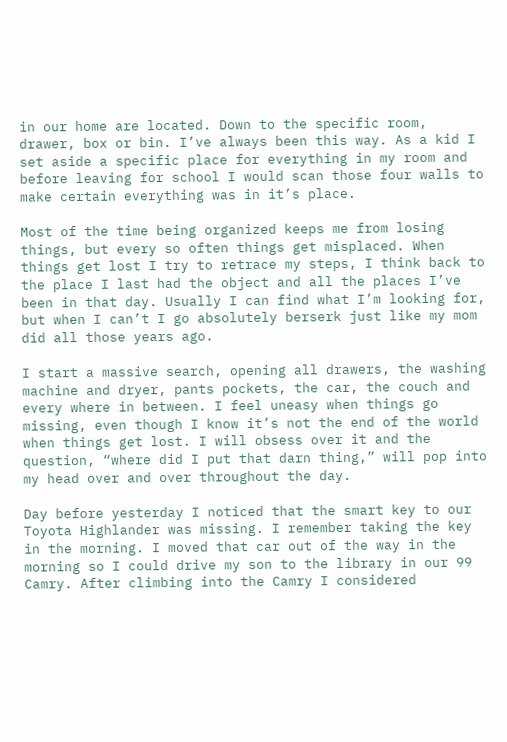in our home are located. Down to the specific room, drawer, box or bin. I’ve always been this way. As a kid I set aside a specific place for everything in my room and before leaving for school I would scan those four walls to make certain everything was in it’s place.

Most of the time being organized keeps me from losing things, but every so often things get misplaced. When things get lost I try to retrace my steps, I think back to the place I last had the object and all the places I’ve been in that day. Usually I can find what I’m looking for, but when I can’t I go absolutely berserk just like my mom did all those years ago.

I start a massive search, opening all drawers, the washing machine and dryer, pants pockets, the car, the couch and every where in between. I feel uneasy when things go missing, even though I know it’s not the end of the world when things get lost. I will obsess over it and the question, “where did I put that darn thing,” will pop into my head over and over throughout the day.

Day before yesterday I noticed that the smart key to our Toyota Highlander was missing. I remember taking the key in the morning. I moved that car out of the way in the morning so I could drive my son to the library in our 99 Camry. After climbing into the Camry I considered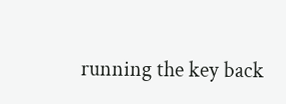running the key back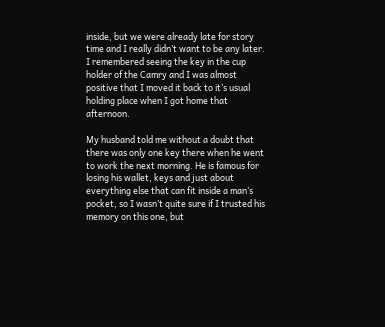inside, but we were already late for story time and I really didn’t want to be any later. I remembered seeing the key in the cup holder of the Camry and I was almost positive that I moved it back to it’s usual holding place when I got home that afternoon.

My husband told me without a doubt that there was only one key there when he went to work the next morning. He is famous for losing his wallet, keys and just about everything else that can fit inside a man’s pocket, so I wasn’t quite sure if I trusted his memory on this one, but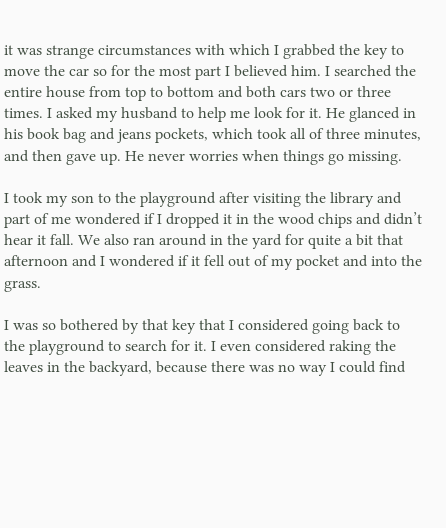it was strange circumstances with which I grabbed the key to move the car so for the most part I believed him. I searched the entire house from top to bottom and both cars two or three times. I asked my husband to help me look for it. He glanced in his book bag and jeans pockets, which took all of three minutes, and then gave up. He never worries when things go missing.

I took my son to the playground after visiting the library and part of me wondered if I dropped it in the wood chips and didn’t hear it fall. We also ran around in the yard for quite a bit that afternoon and I wondered if it fell out of my pocket and into the grass.

I was so bothered by that key that I considered going back to the playground to search for it. I even considered raking the leaves in the backyard, because there was no way I could find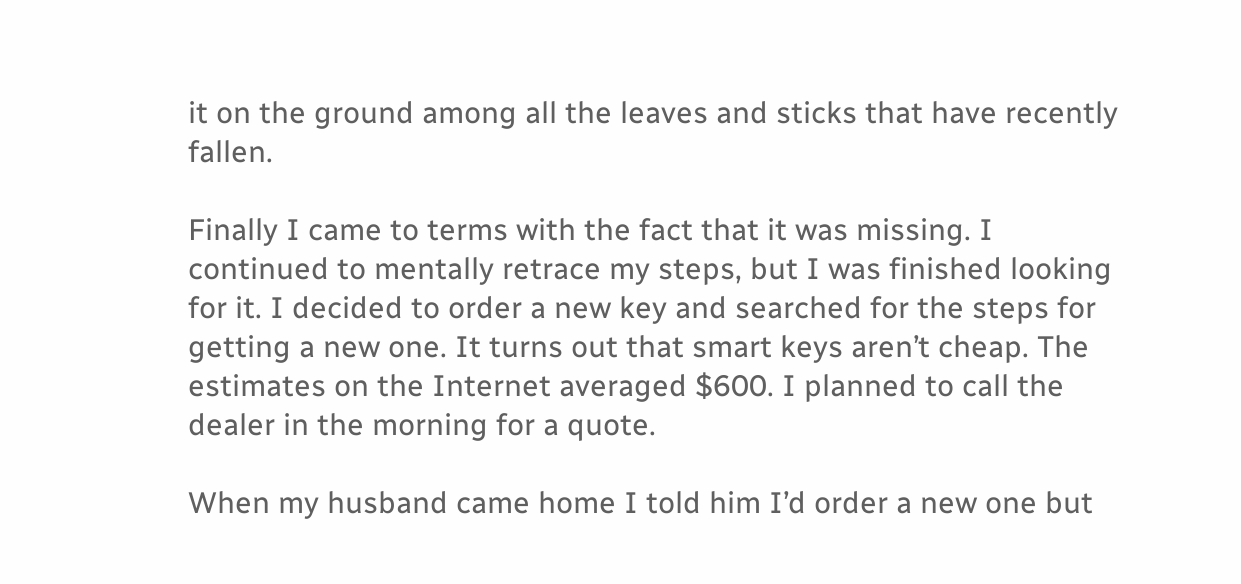it on the ground among all the leaves and sticks that have recently fallen.

Finally I came to terms with the fact that it was missing. I continued to mentally retrace my steps, but I was finished looking for it. I decided to order a new key and searched for the steps for getting a new one. It turns out that smart keys aren’t cheap. The estimates on the Internet averaged $600. I planned to call the dealer in the morning for a quote.

When my husband came home I told him I’d order a new one but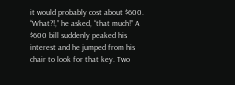it would probably cost about $600. “What?!,” he asked, “that much!” A $600 bill suddenly peaked his interest and he jumped from his chair to look for that key. Two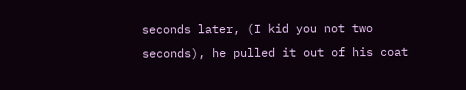seconds later, (I kid you not two seconds), he pulled it out of his coat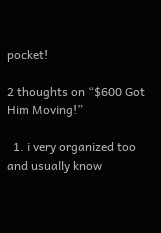pocket!

2 thoughts on “$600 Got Him Moving!”

  1. i very organized too and usually know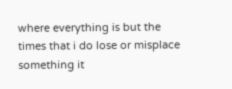where everything is but the times that i do lose or misplace something it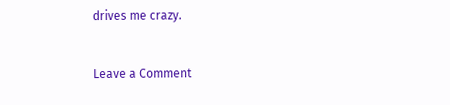drives me crazy.


Leave a Comment